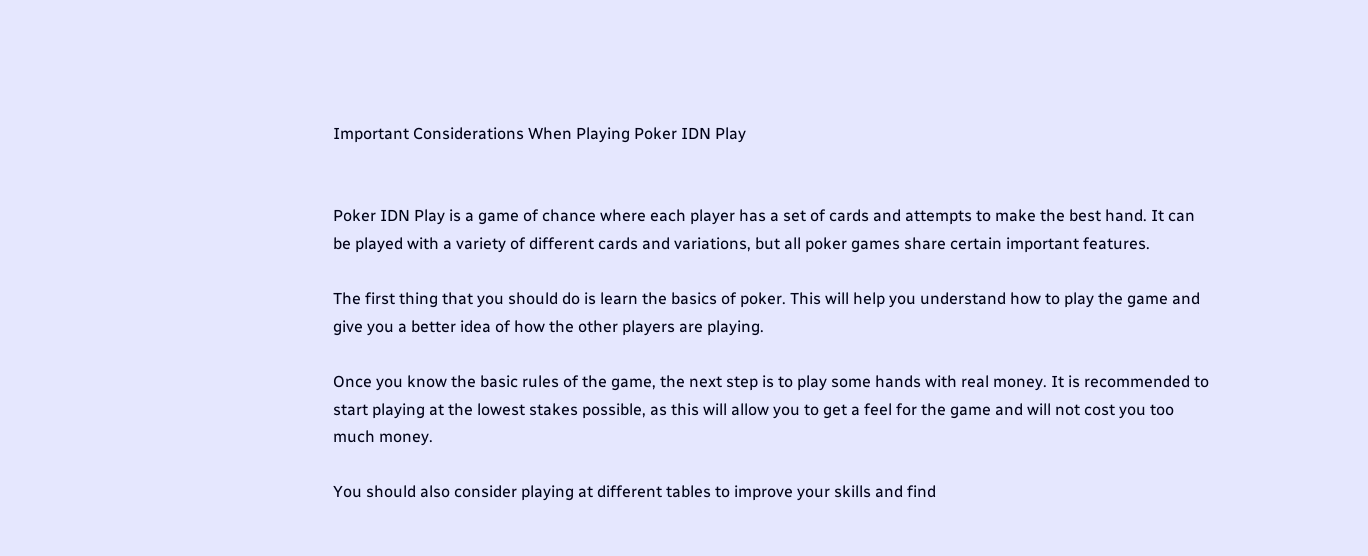Important Considerations When Playing Poker IDN Play


Poker IDN Play is a game of chance where each player has a set of cards and attempts to make the best hand. It can be played with a variety of different cards and variations, but all poker games share certain important features.

The first thing that you should do is learn the basics of poker. This will help you understand how to play the game and give you a better idea of how the other players are playing.

Once you know the basic rules of the game, the next step is to play some hands with real money. It is recommended to start playing at the lowest stakes possible, as this will allow you to get a feel for the game and will not cost you too much money.

You should also consider playing at different tables to improve your skills and find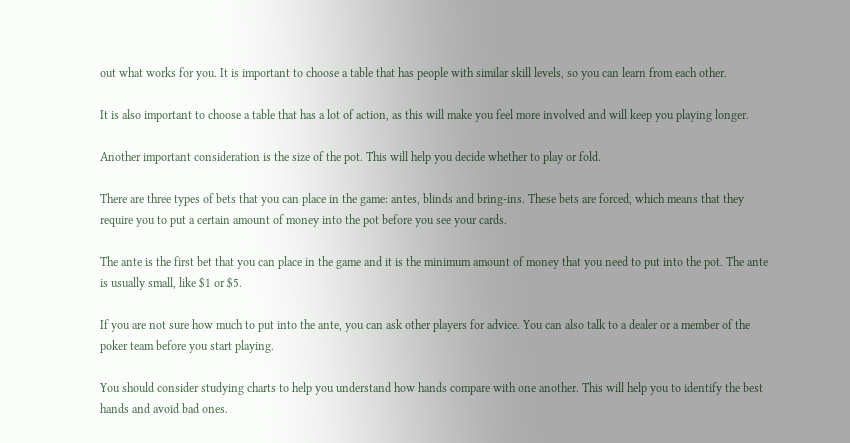out what works for you. It is important to choose a table that has people with similar skill levels, so you can learn from each other.

It is also important to choose a table that has a lot of action, as this will make you feel more involved and will keep you playing longer.

Another important consideration is the size of the pot. This will help you decide whether to play or fold.

There are three types of bets that you can place in the game: antes, blinds and bring-ins. These bets are forced, which means that they require you to put a certain amount of money into the pot before you see your cards.

The ante is the first bet that you can place in the game and it is the minimum amount of money that you need to put into the pot. The ante is usually small, like $1 or $5.

If you are not sure how much to put into the ante, you can ask other players for advice. You can also talk to a dealer or a member of the poker team before you start playing.

You should consider studying charts to help you understand how hands compare with one another. This will help you to identify the best hands and avoid bad ones.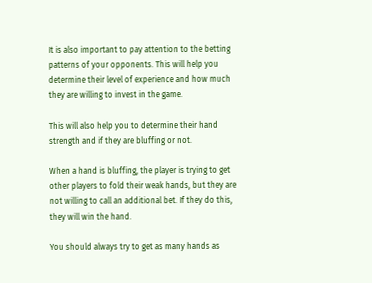It is also important to pay attention to the betting patterns of your opponents. This will help you determine their level of experience and how much they are willing to invest in the game.

This will also help you to determine their hand strength and if they are bluffing or not.

When a hand is bluffing, the player is trying to get other players to fold their weak hands, but they are not willing to call an additional bet. If they do this, they will win the hand.

You should always try to get as many hands as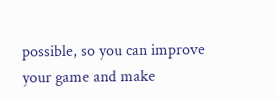possible, so you can improve your game and make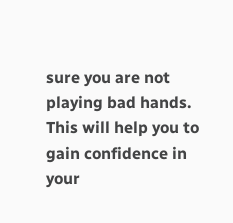sure you are not playing bad hands. This will help you to gain confidence in your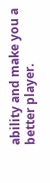ability and make you a better player.